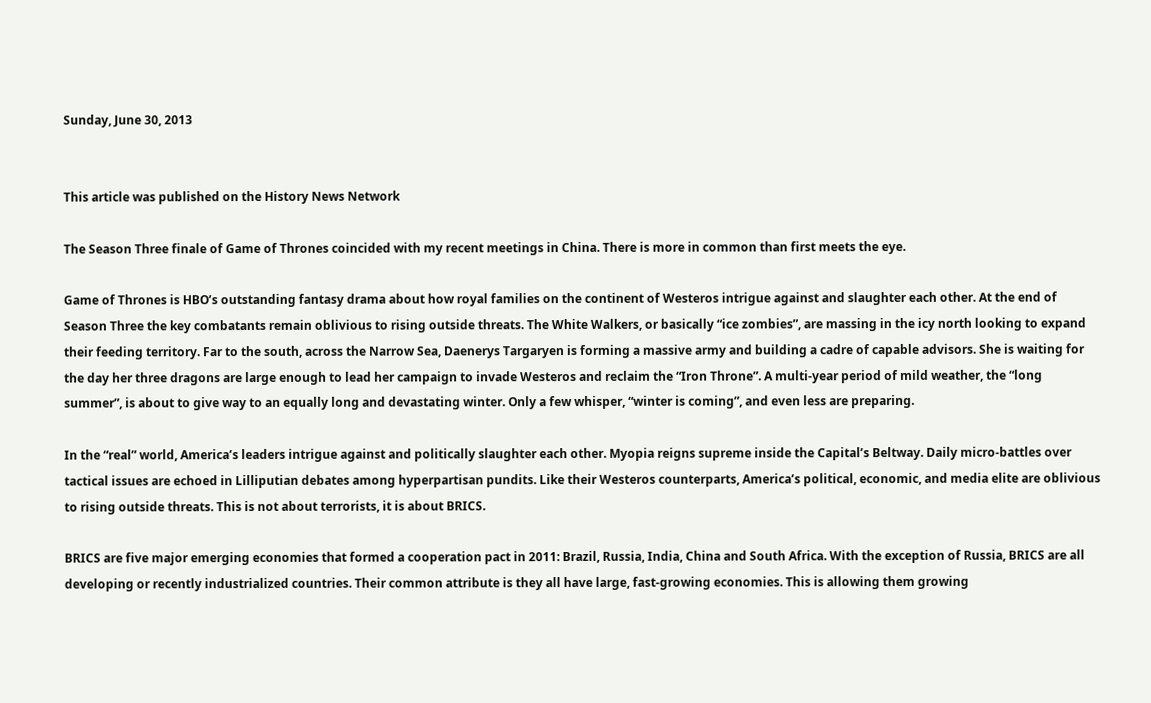Sunday, June 30, 2013


This article was published on the History News Network

The Season Three finale of Game of Thrones coincided with my recent meetings in China. There is more in common than first meets the eye.

Game of Thrones is HBO’s outstanding fantasy drama about how royal families on the continent of Westeros intrigue against and slaughter each other. At the end of Season Three the key combatants remain oblivious to rising outside threats. The White Walkers, or basically “ice zombies”, are massing in the icy north looking to expand their feeding territory. Far to the south, across the Narrow Sea, Daenerys Targaryen is forming a massive army and building a cadre of capable advisors. She is waiting for the day her three dragons are large enough to lead her campaign to invade Westeros and reclaim the “Iron Throne”. A multi-year period of mild weather, the “long summer”, is about to give way to an equally long and devastating winter. Only a few whisper, “winter is coming”, and even less are preparing.

In the “real” world, America’s leaders intrigue against and politically slaughter each other. Myopia reigns supreme inside the Capital’s Beltway. Daily micro-battles over tactical issues are echoed in Lilliputian debates among hyperpartisan pundits. Like their Westeros counterparts, America’s political, economic, and media elite are oblivious to rising outside threats. This is not about terrorists, it is about BRICS.

BRICS are five major emerging economies that formed a cooperation pact in 2011: Brazil, Russia, India, China and South Africa. With the exception of Russia, BRICS are all developing or recently industrialized countries. Their common attribute is they all have large, fast-growing economies. This is allowing them growing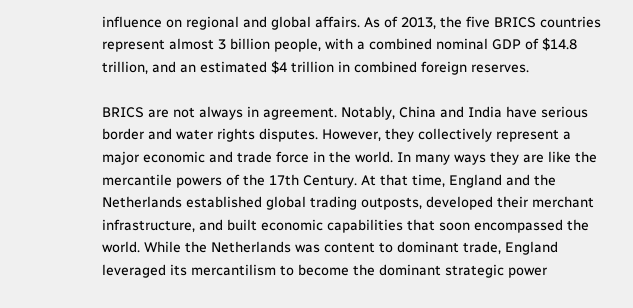influence on regional and global affairs. As of 2013, the five BRICS countries represent almost 3 billion people, with a combined nominal GDP of $14.8 trillion, and an estimated $4 trillion in combined foreign reserves.

BRICS are not always in agreement. Notably, China and India have serious border and water rights disputes. However, they collectively represent a major economic and trade force in the world. In many ways they are like the mercantile powers of the 17th Century. At that time, England and the Netherlands established global trading outposts, developed their merchant infrastructure, and built economic capabilities that soon encompassed the world. While the Netherlands was content to dominant trade, England leveraged its mercantilism to become the dominant strategic power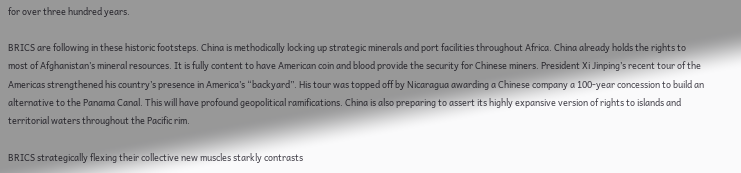for over three hundred years.

BRICS are following in these historic footsteps. China is methodically locking up strategic minerals and port facilities throughout Africa. China already holds the rights to most of Afghanistan’s mineral resources. It is fully content to have American coin and blood provide the security for Chinese miners. President Xi Jinping’s recent tour of the Americas strengthened his country’s presence in America’s “backyard”. His tour was topped off by Nicaragua awarding a Chinese company a 100-year concession to build an alternative to the Panama Canal. This will have profound geopolitical ramifications. China is also preparing to assert its highly expansive version of rights to islands and territorial waters throughout the Pacific rim.

BRICS strategically flexing their collective new muscles starkly contrasts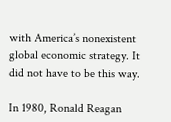with America’s nonexistent global economic strategy. It did not have to be this way.

In 1980, Ronald Reagan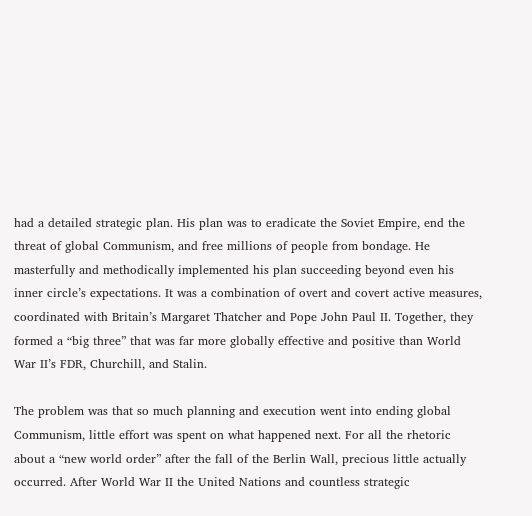had a detailed strategic plan. His plan was to eradicate the Soviet Empire, end the threat of global Communism, and free millions of people from bondage. He masterfully and methodically implemented his plan succeeding beyond even his inner circle’s expectations. It was a combination of overt and covert active measures, coordinated with Britain’s Margaret Thatcher and Pope John Paul II. Together, they formed a “big three” that was far more globally effective and positive than World War II’s FDR, Churchill, and Stalin.

The problem was that so much planning and execution went into ending global Communism, little effort was spent on what happened next. For all the rhetoric about a “new world order” after the fall of the Berlin Wall, precious little actually occurred. After World War II the United Nations and countless strategic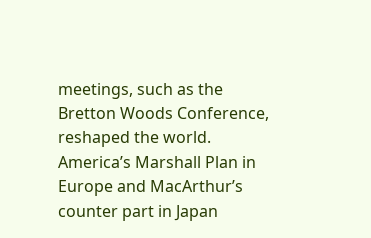meetings, such as the Bretton Woods Conference, reshaped the world. America’s Marshall Plan in Europe and MacArthur’s counter part in Japan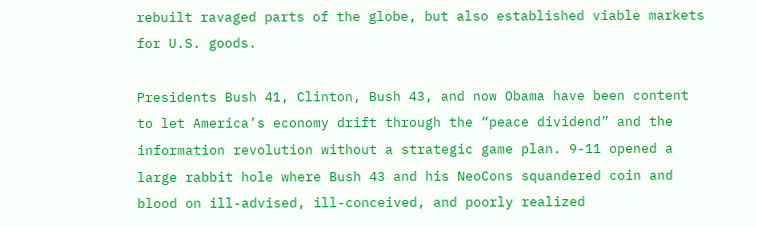rebuilt ravaged parts of the globe, but also established viable markets for U.S. goods.

Presidents Bush 41, Clinton, Bush 43, and now Obama have been content to let America’s economy drift through the “peace dividend” and the information revolution without a strategic game plan. 9-11 opened a large rabbit hole where Bush 43 and his NeoCons squandered coin and blood on ill-advised, ill-conceived, and poorly realized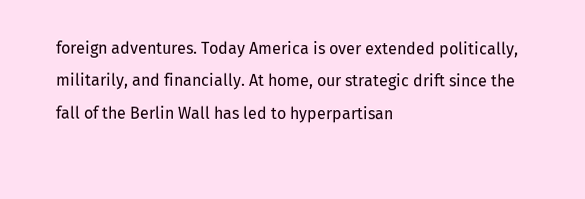foreign adventures. Today America is over extended politically, militarily, and financially. At home, our strategic drift since the fall of the Berlin Wall has led to hyperpartisan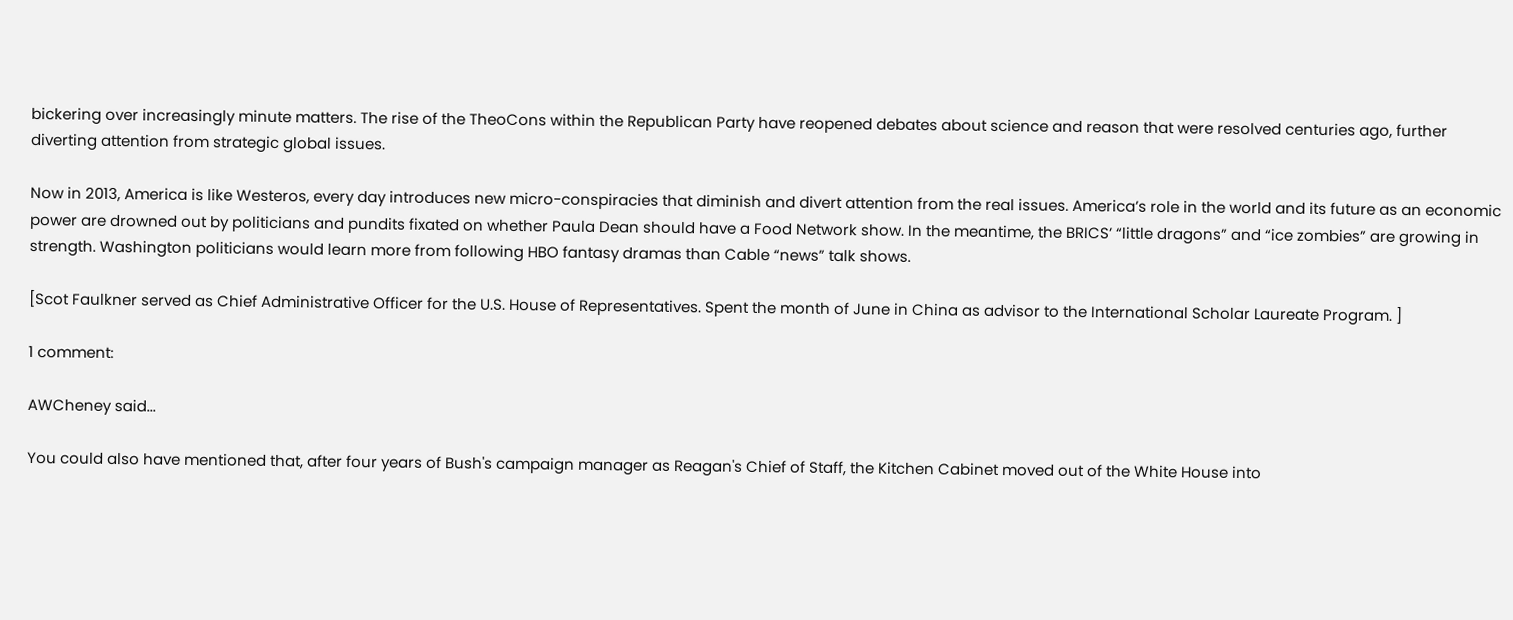bickering over increasingly minute matters. The rise of the TheoCons within the Republican Party have reopened debates about science and reason that were resolved centuries ago, further diverting attention from strategic global issues.

Now in 2013, America is like Westeros, every day introduces new micro-conspiracies that diminish and divert attention from the real issues. America’s role in the world and its future as an economic power are drowned out by politicians and pundits fixated on whether Paula Dean should have a Food Network show. In the meantime, the BRICS’ “little dragons” and “ice zombies” are growing in strength. Washington politicians would learn more from following HBO fantasy dramas than Cable “news” talk shows.

[Scot Faulkner served as Chief Administrative Officer for the U.S. House of Representatives. Spent the month of June in China as advisor to the International Scholar Laureate Program. ]

1 comment:

AWCheney said...

You could also have mentioned that, after four years of Bush's campaign manager as Reagan's Chief of Staff, the Kitchen Cabinet moved out of the White House into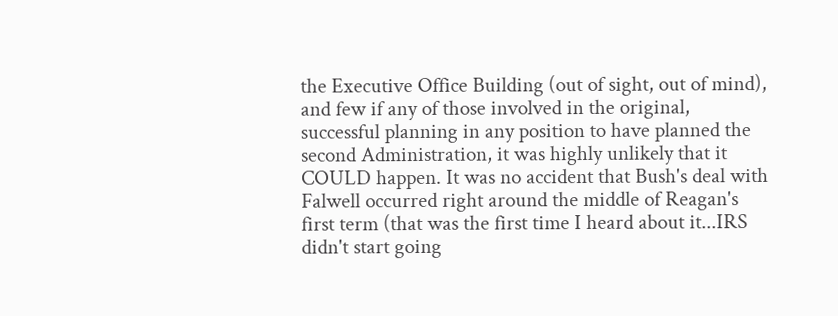the Executive Office Building (out of sight, out of mind), and few if any of those involved in the original, successful planning in any position to have planned the second Administration, it was highly unlikely that it COULD happen. It was no accident that Bush's deal with Falwell occurred right around the middle of Reagan's first term (that was the first time I heard about it...IRS didn't start going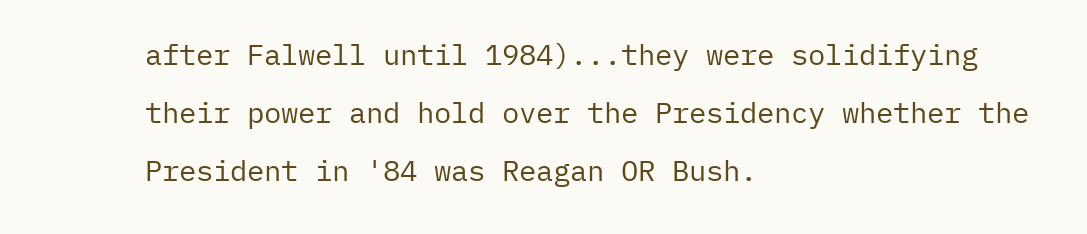after Falwell until 1984)...they were solidifying their power and hold over the Presidency whether the President in '84 was Reagan OR Bush.